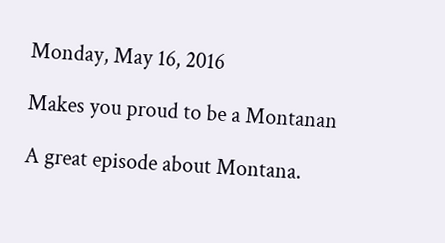Monday, May 16, 2016

Makes you proud to be a Montanan

A great episode about Montana.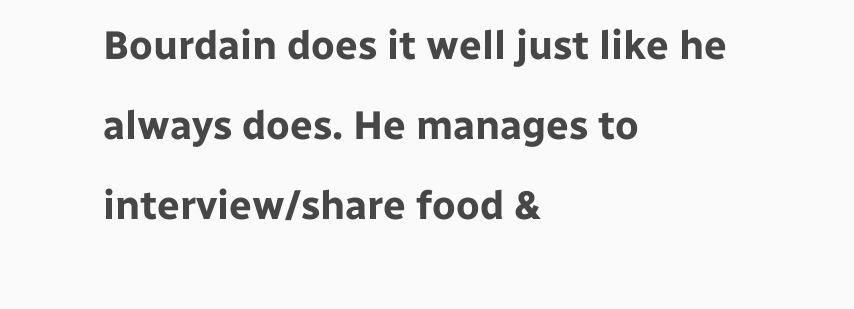Bourdain does it well just like he always does. He manages to interview/share food &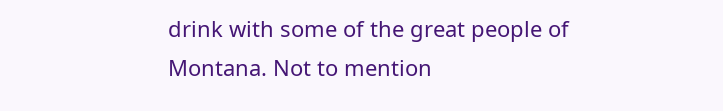drink with some of the great people of Montana. Not to mention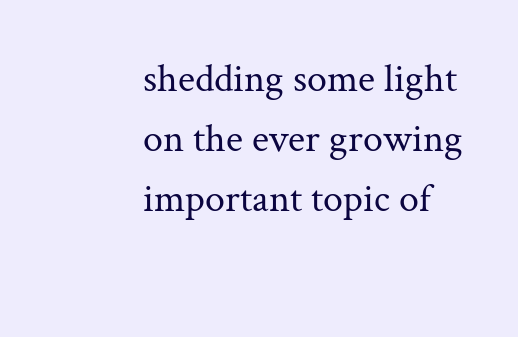shedding some light on the ever growing important topic of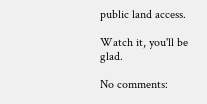public land access.

Watch it, you'll be glad.

No comments: